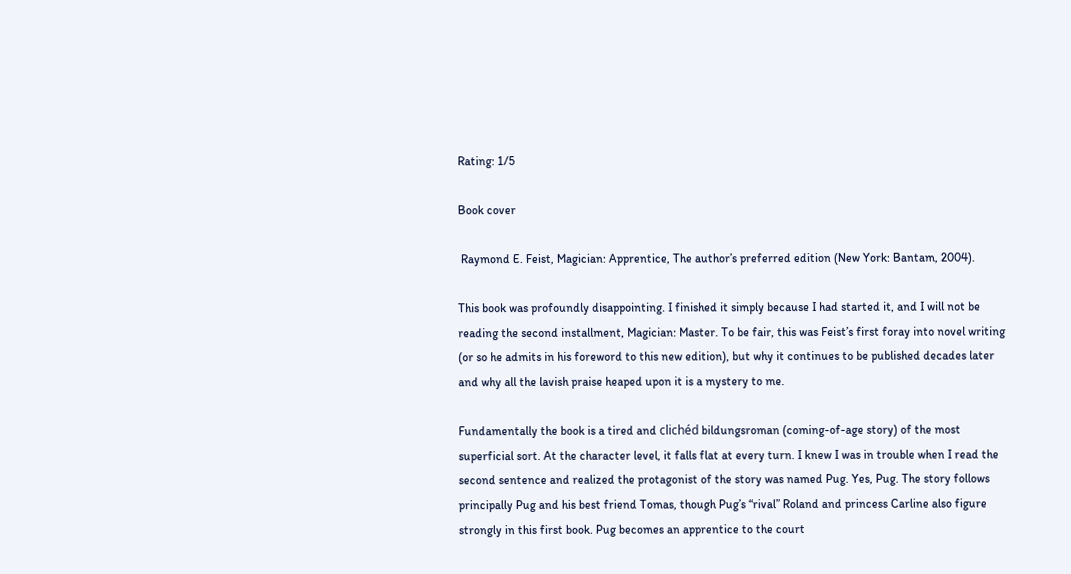Rating: 1/5

Book cover

 Raymond E. Feist, Magician: Apprentice, The author’s preferred edition (New York: Bantam, 2004).

This book was profoundly disappointing. I finished it simply because I had started it, and I will not be reading the second installment, Magician: Master. To be fair, this was Feist’s first foray into novel writing (or so he admits in his foreword to this new edition), but why it continues to be published decades later and why all the lavish praise heaped upon it is a mystery to me.

Fundamentally the book is a tired and clichéd bildungsroman (coming-of-age story) of the most superficial sort. At the character level, it falls flat at every turn. I knew I was in trouble when I read the second sentence and realized the protagonist of the story was named Pug. Yes, Pug. The story follows principally Pug and his best friend Tomas, though Pug’s “rival” Roland and princess Carline also figure strongly in this first book. Pug becomes an apprentice to the court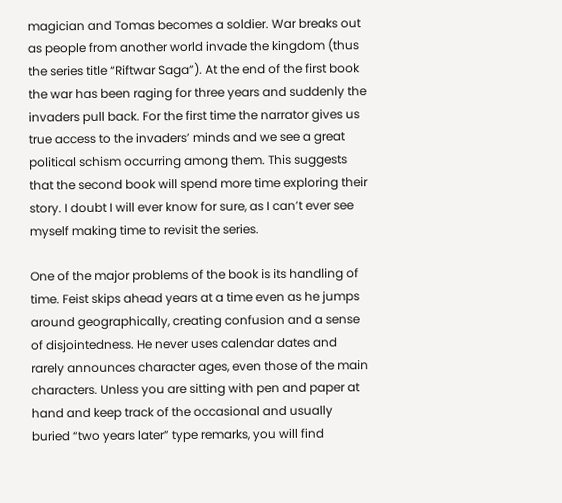magician and Tomas becomes a soldier. War breaks out as people from another world invade the kingdom (thus the series title “Riftwar Saga”). At the end of the first book the war has been raging for three years and suddenly the invaders pull back. For the first time the narrator gives us true access to the invaders’ minds and we see a great political schism occurring among them. This suggests that the second book will spend more time exploring their story. I doubt I will ever know for sure, as I can’t ever see myself making time to revisit the series.

One of the major problems of the book is its handling of time. Feist skips ahead years at a time even as he jumps around geographically, creating confusion and a sense of disjointedness. He never uses calendar dates and rarely announces character ages, even those of the main characters. Unless you are sitting with pen and paper at hand and keep track of the occasional and usually buried “two years later” type remarks, you will find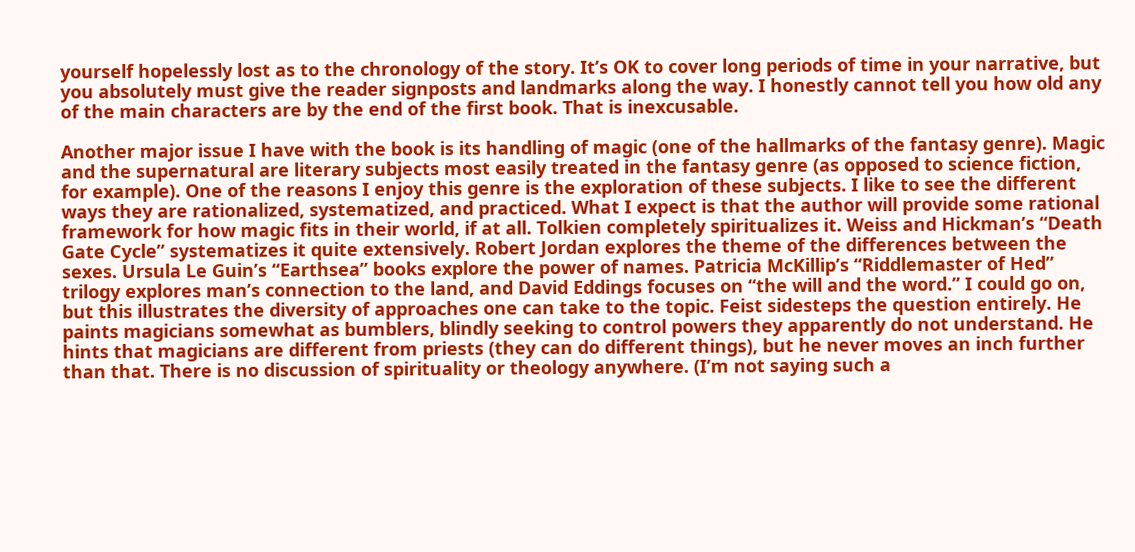yourself hopelessly lost as to the chronology of the story. It’s OK to cover long periods of time in your narrative, but you absolutely must give the reader signposts and landmarks along the way. I honestly cannot tell you how old any of the main characters are by the end of the first book. That is inexcusable.

Another major issue I have with the book is its handling of magic (one of the hallmarks of the fantasy genre). Magic and the supernatural are literary subjects most easily treated in the fantasy genre (as opposed to science fiction, for example). One of the reasons I enjoy this genre is the exploration of these subjects. I like to see the different ways they are rationalized, systematized, and practiced. What I expect is that the author will provide some rational framework for how magic fits in their world, if at all. Tolkien completely spiritualizes it. Weiss and Hickman’s “Death Gate Cycle” systematizes it quite extensively. Robert Jordan explores the theme of the differences between the sexes. Ursula Le Guin’s “Earthsea” books explore the power of names. Patricia McKillip’s “Riddlemaster of Hed” trilogy explores man’s connection to the land, and David Eddings focuses on “the will and the word.” I could go on, but this illustrates the diversity of approaches one can take to the topic. Feist sidesteps the question entirely. He paints magicians somewhat as bumblers, blindly seeking to control powers they apparently do not understand. He hints that magicians are different from priests (they can do different things), but he never moves an inch further than that. There is no discussion of spirituality or theology anywhere. (I’m not saying such a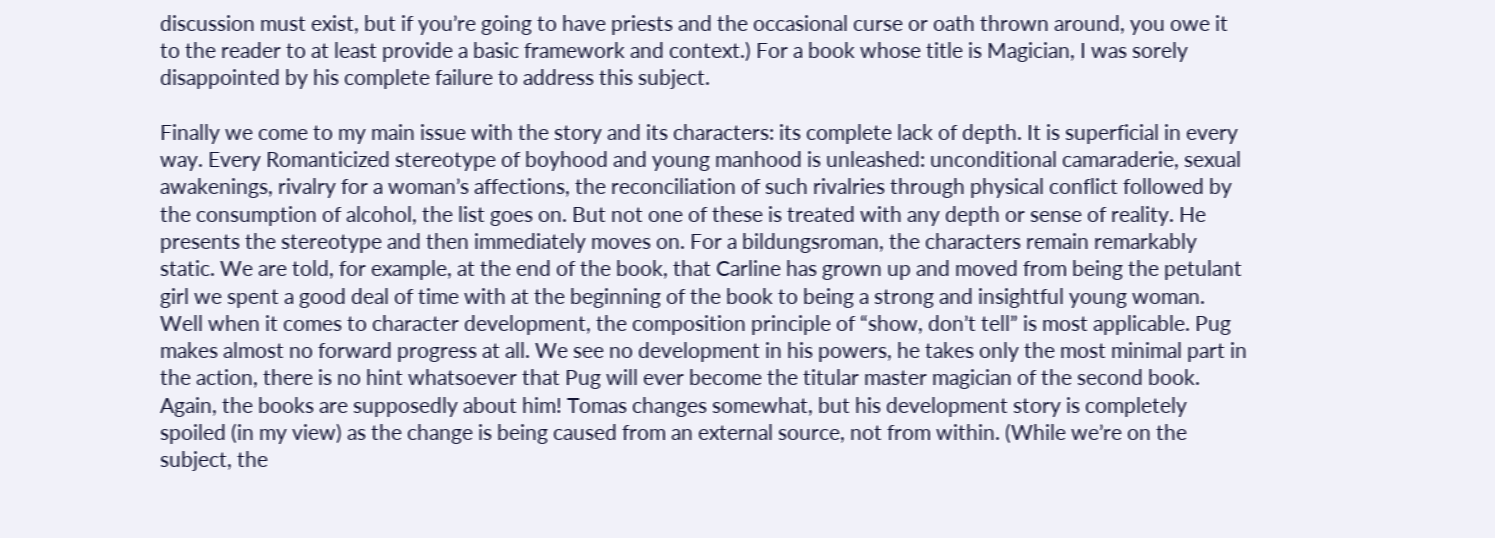discussion must exist, but if you’re going to have priests and the occasional curse or oath thrown around, you owe it to the reader to at least provide a basic framework and context.) For a book whose title is Magician, I was sorely disappointed by his complete failure to address this subject.

Finally we come to my main issue with the story and its characters: its complete lack of depth. It is superficial in every way. Every Romanticized stereotype of boyhood and young manhood is unleashed: unconditional camaraderie, sexual awakenings, rivalry for a woman’s affections, the reconciliation of such rivalries through physical conflict followed by the consumption of alcohol, the list goes on. But not one of these is treated with any depth or sense of reality. He presents the stereotype and then immediately moves on. For a bildungsroman, the characters remain remarkably static. We are told, for example, at the end of the book, that Carline has grown up and moved from being the petulant girl we spent a good deal of time with at the beginning of the book to being a strong and insightful young woman. Well when it comes to character development, the composition principle of “show, don’t tell” is most applicable. Pug makes almost no forward progress at all. We see no development in his powers, he takes only the most minimal part in the action, there is no hint whatsoever that Pug will ever become the titular master magician of the second book. Again, the books are supposedly about him! Tomas changes somewhat, but his development story is completely spoiled (in my view) as the change is being caused from an external source, not from within. (While we’re on the subject, the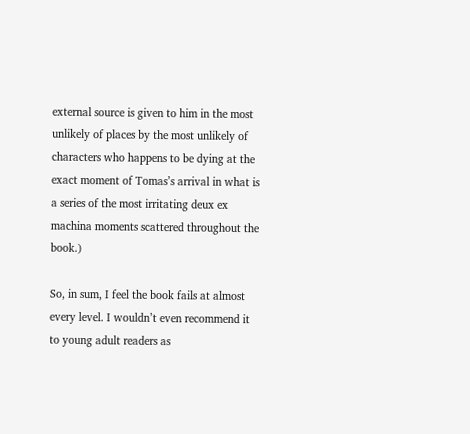external source is given to him in the most unlikely of places by the most unlikely of characters who happens to be dying at the exact moment of Tomas’s arrival in what is a series of the most irritating deux ex machina moments scattered throughout the book.)

So, in sum, I feel the book fails at almost every level. I wouldn’t even recommend it to young adult readers as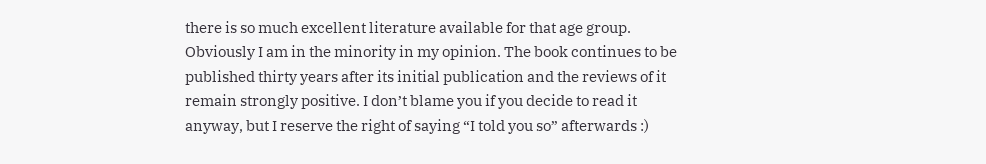there is so much excellent literature available for that age group. Obviously I am in the minority in my opinion. The book continues to be published thirty years after its initial publication and the reviews of it remain strongly positive. I don’t blame you if you decide to read it anyway, but I reserve the right of saying “I told you so” afterwards :)